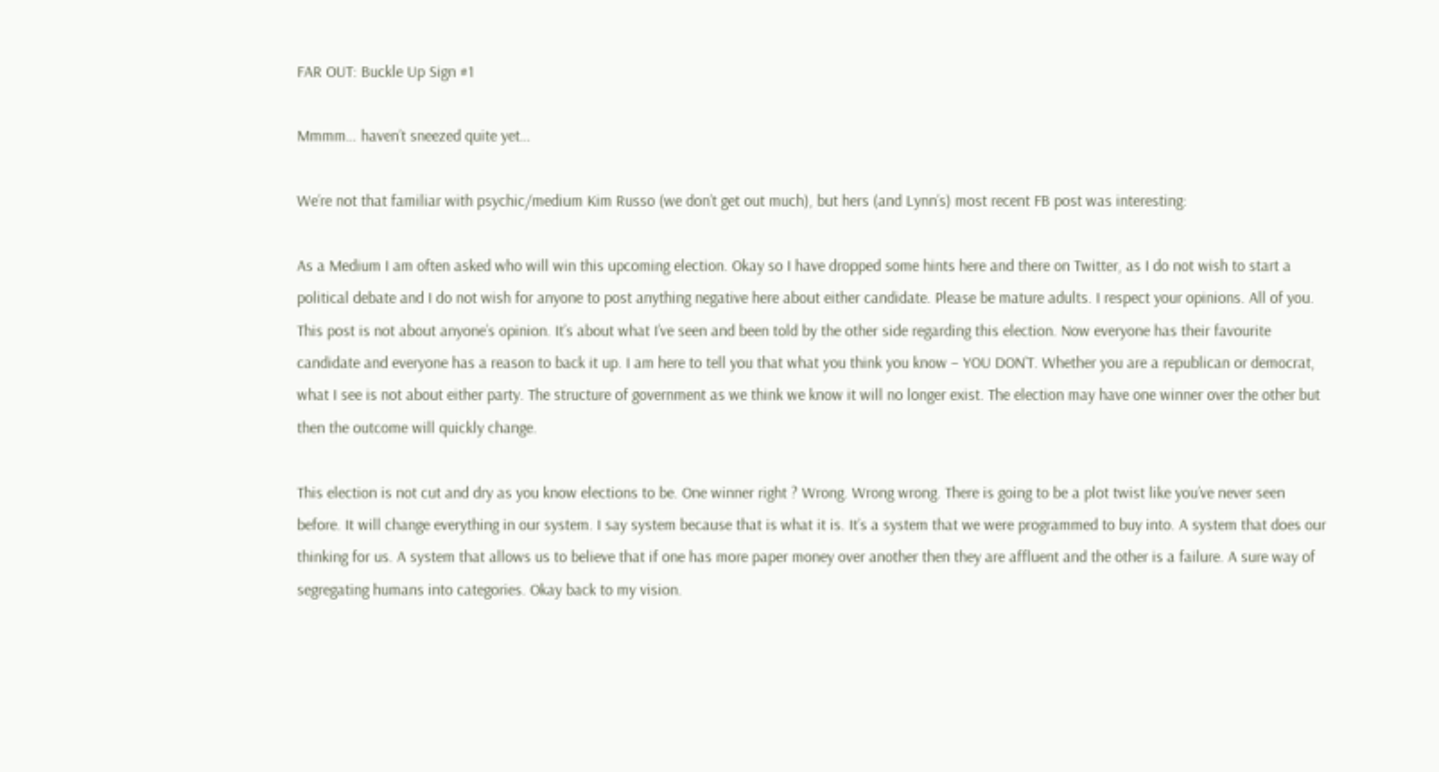FAR OUT: Buckle Up Sign #1

Mmmm… haven’t sneezed quite yet…

We’re not that familiar with psychic/medium Kim Russo (we don’t get out much), but hers (and Lynn’s) most recent FB post was interesting:

As a Medium I am often asked who will win this upcoming election. Okay so I have dropped some hints here and there on Twitter, as I do not wish to start a political debate and I do not wish for anyone to post anything negative here about either candidate. Please be mature adults. I respect your opinions. All of you. This post is not about anyone’s opinion. It’s about what I’ve seen and been told by the other side regarding this election. Now everyone has their favourite candidate and everyone has a reason to back it up. I am here to tell you that what you think you know – YOU DON’T. Whether you are a republican or democrat, what I see is not about either party. The structure of government as we think we know it will no longer exist. The election may have one winner over the other but then the outcome will quickly change.

This election is not cut and dry as you know elections to be. One winner right ? Wrong. Wrong wrong. There is going to be a plot twist like you’ve never seen before. It will change everything in our system. I say system because that is what it is. It’s a system that we were programmed to buy into. A system that does our thinking for us. A system that allows us to believe that if one has more paper money over another then they are affluent and the other is a failure. A sure way of segregating humans into categories. Okay back to my vision.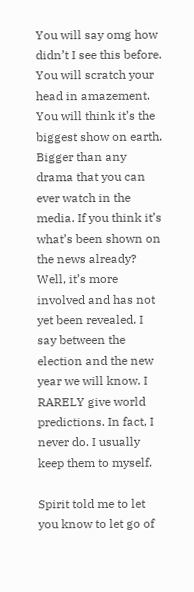You will say omg how didn’t I see this before. You will scratch your head in amazement. You will think it’s the biggest show on earth. Bigger than any drama that you can ever watch in the media. If you think it’s what’s been shown on the news already? Well, it’s more involved and has not yet been revealed. I say between the election and the new year we will know. I RARELY give world predictions. In fact, I never do. I usually keep them to myself.

Spirit told me to let you know to let go of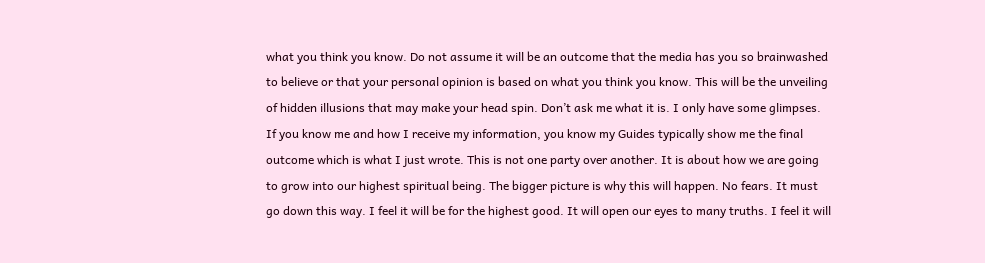what you think you know. Do not assume it will be an outcome that the media has you so brainwashed to believe or that your personal opinion is based on what you think you know. This will be the unveiling of hidden illusions that may make your head spin. Don’t ask me what it is. I only have some glimpses. If you know me and how I receive my information, you know my Guides typically show me the final outcome which is what I just wrote. This is not one party over another. It is about how we are going to grow into our highest spiritual being. The bigger picture is why this will happen. No fears. It must go down this way. I feel it will be for the highest good. It will open our eyes to many truths. I feel it will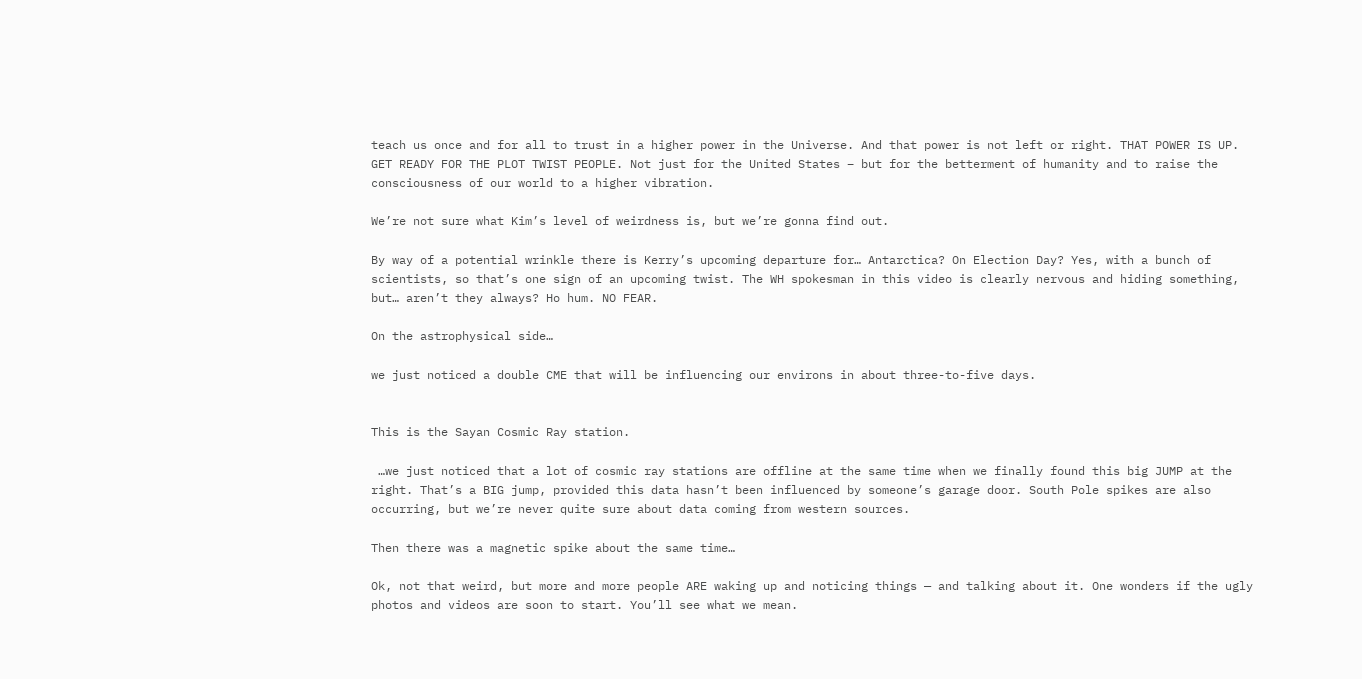teach us once and for all to trust in a higher power in the Universe. And that power is not left or right. THAT POWER IS UP. GET READY FOR THE PLOT TWIST PEOPLE. Not just for the United States – but for the betterment of humanity and to raise the consciousness of our world to a higher vibration.

We’re not sure what Kim’s level of weirdness is, but we’re gonna find out.

By way of a potential wrinkle there is Kerry’s upcoming departure for… Antarctica? On Election Day? Yes, with a bunch of scientists, so that’s one sign of an upcoming twist. The WH spokesman in this video is clearly nervous and hiding something, but… aren’t they always? Ho hum. NO FEAR.

On the astrophysical side…

we just noticed a double CME that will be influencing our environs in about three-to-five days.


This is the Sayan Cosmic Ray station.

 …we just noticed that a lot of cosmic ray stations are offline at the same time when we finally found this big JUMP at the right. That’s a BIG jump, provided this data hasn’t been influenced by someone’s garage door. South Pole spikes are also occurring, but we’re never quite sure about data coming from western sources.

Then there was a magnetic spike about the same time…

Ok, not that weird, but more and more people ARE waking up and noticing things — and talking about it. One wonders if the ugly photos and videos are soon to start. You’ll see what we mean.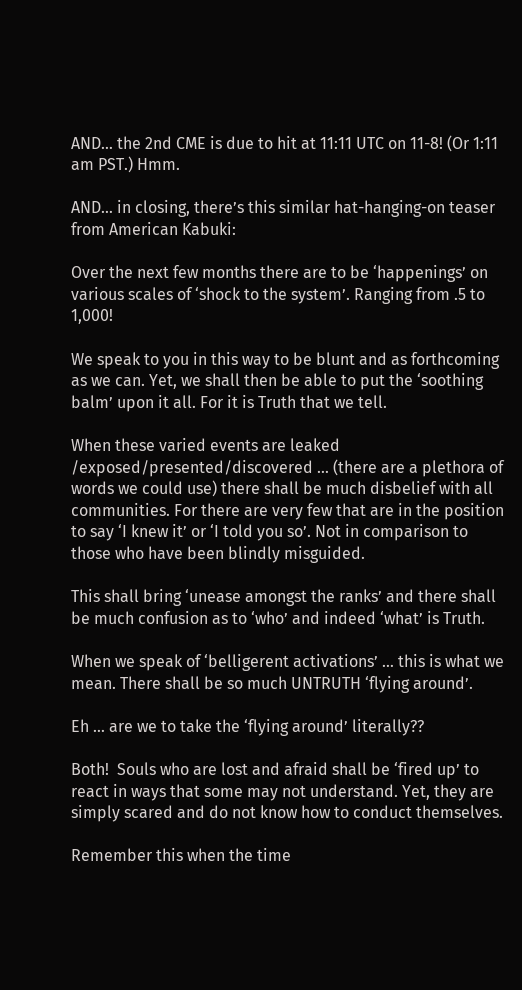AND… the 2nd CME is due to hit at 11:11 UTC on 11-8! (Or 1:11 am PST.) Hmm.

AND… in closing, there’s this similar hat-hanging-on teaser from American Kabuki:

Over the next few months there are to be ‘happenings’ on various scales of ‘shock to the system’. Ranging from .5 to 1,000!

We speak to you in this way to be blunt and as forthcoming as we can. Yet, we shall then be able to put the ‘soothing balm’ upon it all. For it is Truth that we tell.

When these varied events are leaked /exposed/presented/discovered … (there are a plethora of words we could use) there shall be much disbelief with all communities. For there are very few that are in the position to say ‘I knew it’ or ‘I told you so’. Not in comparison to those who have been blindly misguided.

This shall bring ‘unease amongst the ranks’ and there shall be much confusion as to ‘who’ and indeed ‘what’ is Truth.

When we speak of ‘belligerent activations’ … this is what we mean. There shall be so much UNTRUTH ‘flying around’.

Eh … are we to take the ‘flying around’ literally??

Both!  Souls who are lost and afraid shall be ‘fired up’ to react in ways that some may not understand. Yet, they are simply scared and do not know how to conduct themselves.

Remember this when the time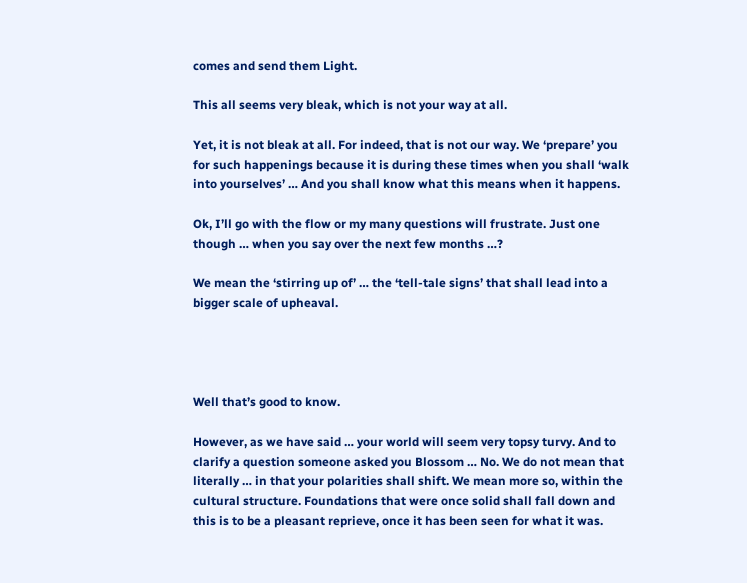comes and send them Light.

This all seems very bleak, which is not your way at all.

Yet, it is not bleak at all. For indeed, that is not our way. We ‘prepare’ you for such happenings because it is during these times when you shall ‘walk into yourselves’ … And you shall know what this means when it happens.

Ok, I’ll go with the flow or my many questions will frustrate. Just one though … when you say over the next few months …?

We mean the ‘stirring up of’ … the ‘tell-tale signs’ that shall lead into a bigger scale of upheaval.




Well that’s good to know.

However, as we have said … your world will seem very topsy turvy. And to clarify a question someone asked you Blossom … No. We do not mean that literally … in that your polarities shall shift. We mean more so, within the cultural structure. Foundations that were once solid shall fall down and this is to be a pleasant reprieve, once it has been seen for what it was.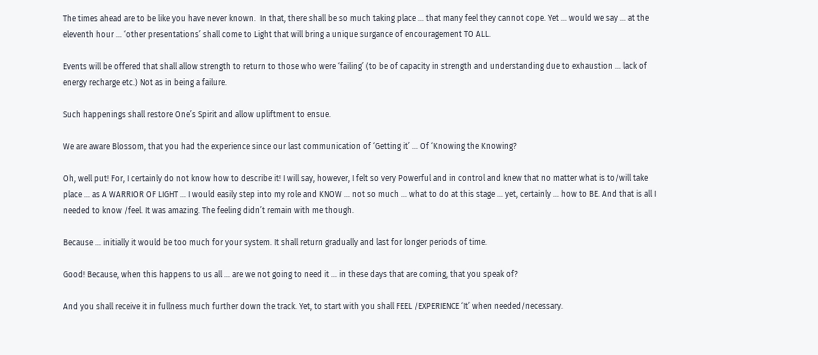The times ahead are to be like you have never known.  In that, there shall be so much taking place … that many feel they cannot cope. Yet … would we say … at the eleventh hour … ‘other presentations’ shall come to Light that will bring a unique surgance of encouragement TO ALL.

Events will be offered that shall allow strength to return to those who were ‘failing’ (to be of capacity in strength and understanding due to exhaustion … lack of energy recharge etc.) Not as in being a failure.

Such happenings shall restore One’s Spirit and allow upliftment to ensue.

We are aware Blossom, that you had the experience since our last communication of ‘Getting it’ … Of ‘Knowing the Knowing?

Oh, well put! For, I certainly do not know how to describe it! I will say, however, I felt so very Powerful and in control and knew that no matter what is to/will take place … as A WARRIOR OF LIGHT … I would easily step into my role and KNOW … not so much … what to do at this stage … yet, certainly … how to BE. And that is all I needed to know /feel. It was amazing. The feeling didn’t remain with me though.

Because … initially it would be too much for your system. It shall return gradually and last for longer periods of time.

Good! Because, when this happens to us all … are we not going to need it … in these days that are coming, that you speak of?

And you shall receive it in fullness much further down the track. Yet, to start with you shall FEEL /EXPERIENCE ‘It’ when needed/necessary.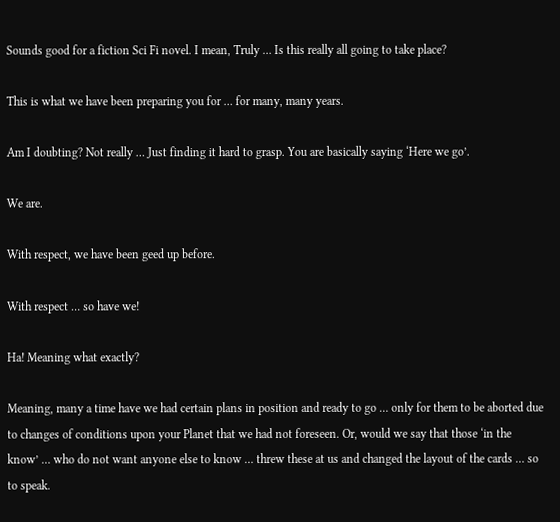Sounds good for a fiction Sci Fi novel. I mean, Truly … Is this really all going to take place?

This is what we have been preparing you for … for many, many years.

Am I doubting? Not really … Just finding it hard to grasp. You are basically saying ‘Here we go’.

We are.

With respect, we have been geed up before.

With respect … so have we!

Ha! Meaning what exactly?

Meaning, many a time have we had certain plans in position and ready to go … only for them to be aborted due to changes of conditions upon your Planet that we had not foreseen. Or, would we say that those ‘in the know’ … who do not want anyone else to know … threw these at us and changed the layout of the cards … so to speak.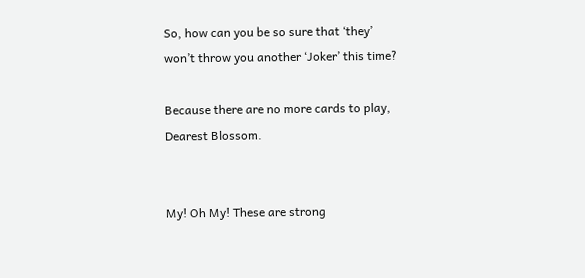So, how can you be so sure that ‘they’ won’t throw you another ‘Joker’ this time?

Because there are no more cards to play, Dearest Blossom.


My! Oh My! These are strong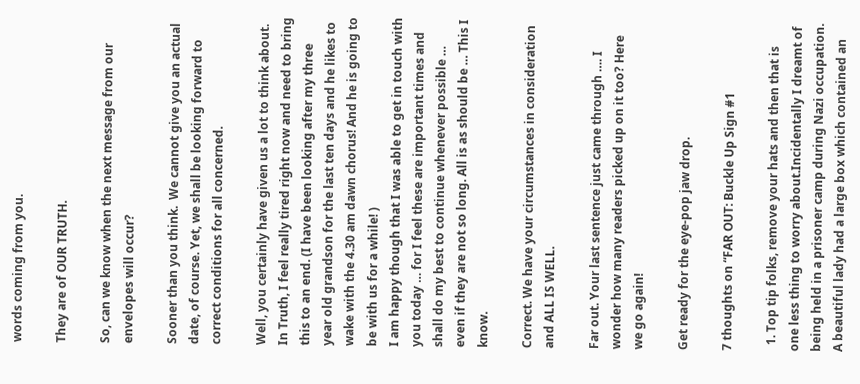words coming from you.

They are of OUR TRUTH.

So, can we know when the next message from our envelopes will occur?

Sooner than you think.  We cannot give you an actual date, of course. Yet, we shall be looking forward to correct conditions for all concerned.

Well, you certainly have given us a lot to think about. In Truth, I feel really tired right now and need to bring this to an end. (I have been looking after my three year old grandson for the last ten days and he likes to wake with the 4.30 am dawn chorus! And he is going to be with us for a while! )
I am happy though that I was able to get in touch with you today … for I feel these are important times and shall do my best to continue whenever possible … even if they are not so long. All is as should be … This I know.

Correct. We have your circumstances in consideration and ALL IS WELL.

Far out. Your last sentence just came through …. I wonder how many readers picked up on it too? Here we go again!

Get ready for the eye-pop jaw drop.

7 thoughts on “FAR OUT: Buckle Up Sign #1

  1. Top tip folks, remove your hats and then that is one less thing to worry about.Incidentally I dreamt of being held in a prisoner camp during Nazi occupation. A beautiful lady had a large box which contained an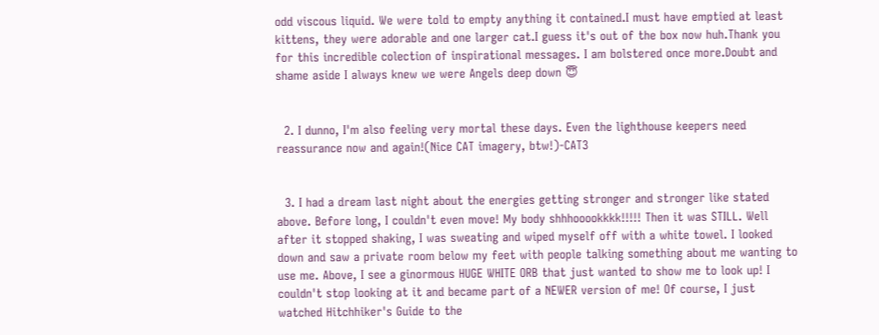odd viscous liquid. We were told to empty anything it contained.I must have emptied at least kittens, they were adorable and one larger cat.I guess it's out of the box now huh.Thank you for this incredible colection of inspirational messages. I am bolstered once more.Doubt and shame aside I always knew we were Angels deep down 😇


  2. I dunno, I'm also feeling very mortal these days. Even the lighthouse keepers need reassurance now and again!(Nice CAT imagery, btw!)-CAT3


  3. I had a dream last night about the energies getting stronger and stronger like stated above. Before long, I couldn't even move! My body shhhooookkkk!!!!! Then it was STILL. Well after it stopped shaking, I was sweating and wiped myself off with a white towel. I looked down and saw a private room below my feet with people talking something about me wanting to use me. Above, I see a ginormous HUGE WHITE ORB that just wanted to show me to look up! I couldn't stop looking at it and became part of a NEWER version of me! Of course, I just watched Hitchhiker's Guide to the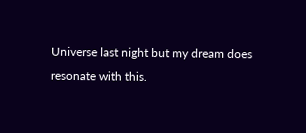Universe last night but my dream does resonate with this.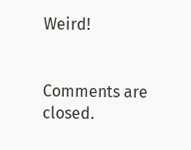Weird!


Comments are closed.